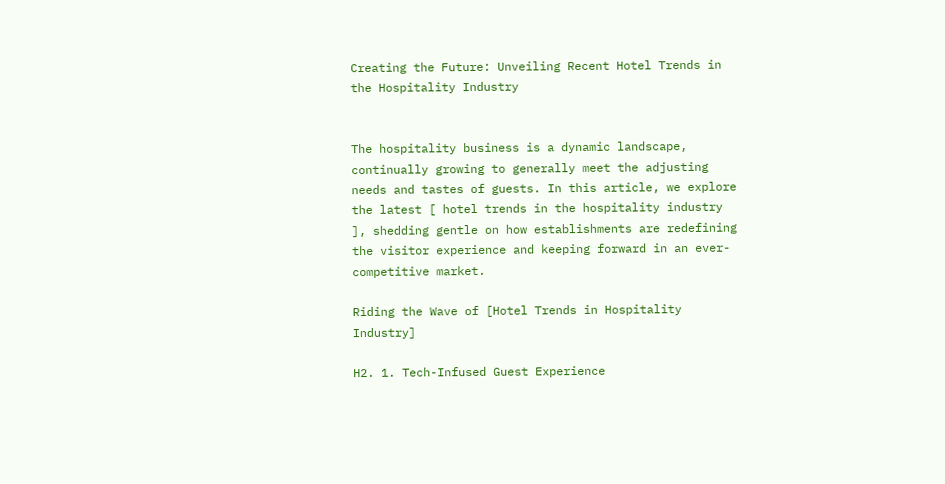Creating the Future: Unveiling Recent Hotel Trends in the Hospitality Industry


The hospitality business is a dynamic landscape, continually growing to generally meet the adjusting needs and tastes of guests. In this article, we explore the latest [ hotel trends in the hospitality industry ], shedding gentle on how establishments are redefining the visitor experience and keeping forward in an ever-competitive market.

Riding the Wave of [Hotel Trends in Hospitality Industry]

H2. 1. Tech-Infused Guest Experience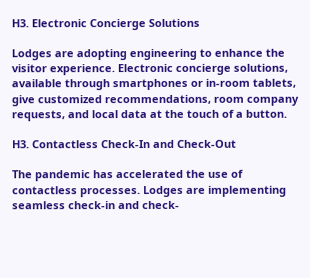H3. Electronic Concierge Solutions

Lodges are adopting engineering to enhance the visitor experience. Electronic concierge solutions, available through smartphones or in-room tablets, give customized recommendations, room company requests, and local data at the touch of a button.

H3. Contactless Check-In and Check-Out

The pandemic has accelerated the use of contactless processes. Lodges are implementing seamless check-in and check-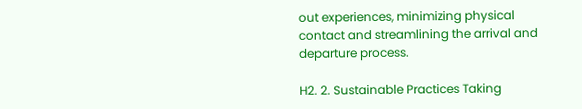out experiences, minimizing physical contact and streamlining the arrival and departure process.

H2. 2. Sustainable Practices Taking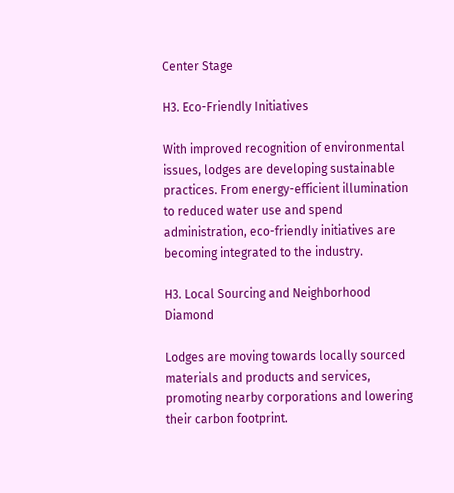Center Stage

H3. Eco-Friendly Initiatives

With improved recognition of environmental issues, lodges are developing sustainable practices. From energy-efficient illumination to reduced water use and spend administration, eco-friendly initiatives are becoming integrated to the industry.

H3. Local Sourcing and Neighborhood Diamond

Lodges are moving towards locally sourced materials and products and services, promoting nearby corporations and lowering their carbon footprint.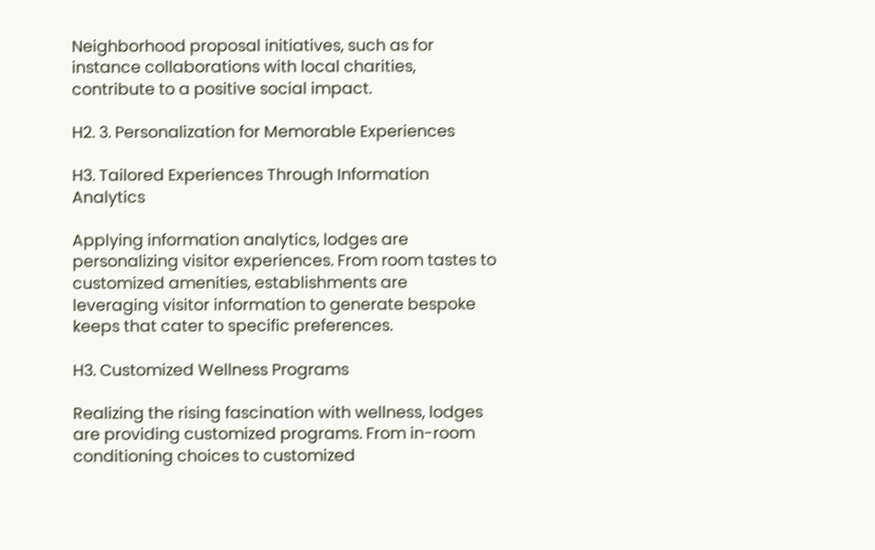Neighborhood proposal initiatives, such as for instance collaborations with local charities, contribute to a positive social impact.

H2. 3. Personalization for Memorable Experiences

H3. Tailored Experiences Through Information Analytics

Applying information analytics, lodges are personalizing visitor experiences. From room tastes to customized amenities, establishments are leveraging visitor information to generate bespoke keeps that cater to specific preferences.

H3. Customized Wellness Programs

Realizing the rising fascination with wellness, lodges are providing customized programs. From in-room conditioning choices to customized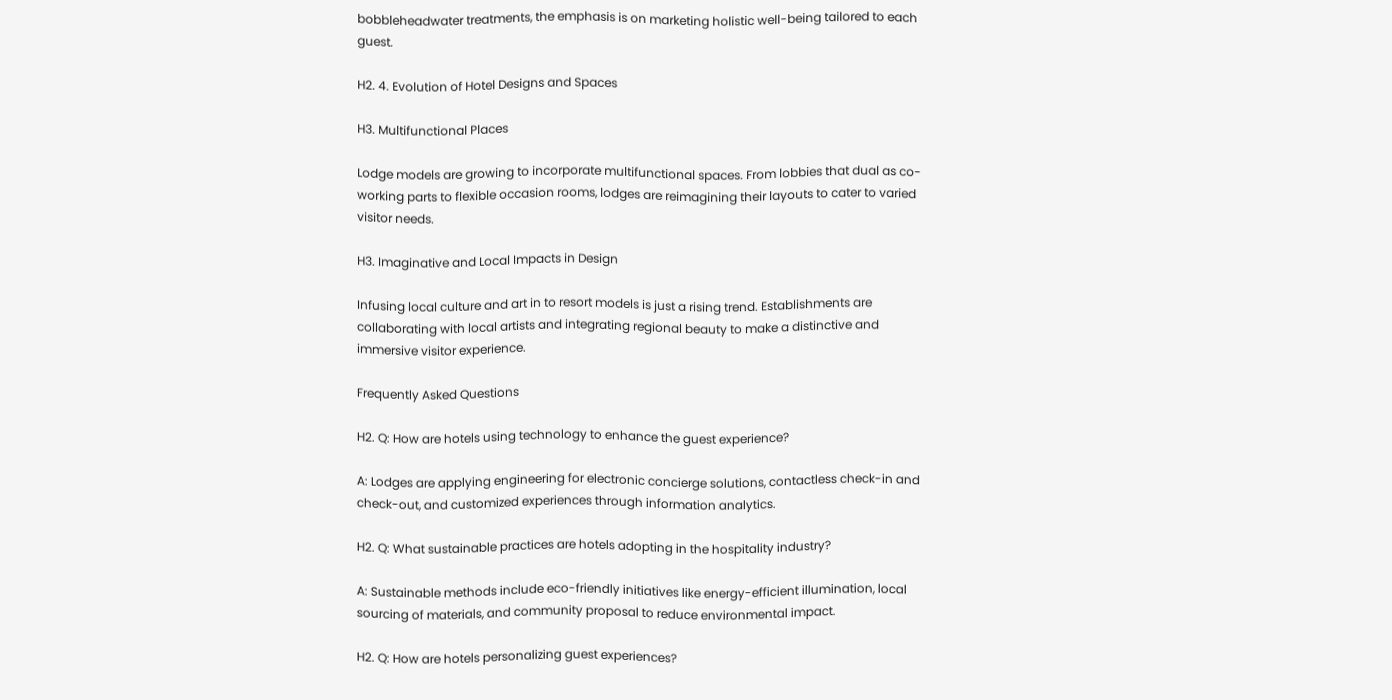bobbleheadwater treatments, the emphasis is on marketing holistic well-being tailored to each guest.

H2. 4. Evolution of Hotel Designs and Spaces

H3. Multifunctional Places

Lodge models are growing to incorporate multifunctional spaces. From lobbies that dual as co-working parts to flexible occasion rooms, lodges are reimagining their layouts to cater to varied visitor needs.

H3. Imaginative and Local Impacts in Design

Infusing local culture and art in to resort models is just a rising trend. Establishments are collaborating with local artists and integrating regional beauty to make a distinctive and immersive visitor experience.

Frequently Asked Questions

H2. Q: How are hotels using technology to enhance the guest experience?

A: Lodges are applying engineering for electronic concierge solutions, contactless check-in and check-out, and customized experiences through information analytics.

H2. Q: What sustainable practices are hotels adopting in the hospitality industry?

A: Sustainable methods include eco-friendly initiatives like energy-efficient illumination, local sourcing of materials, and community proposal to reduce environmental impact.

H2. Q: How are hotels personalizing guest experiences?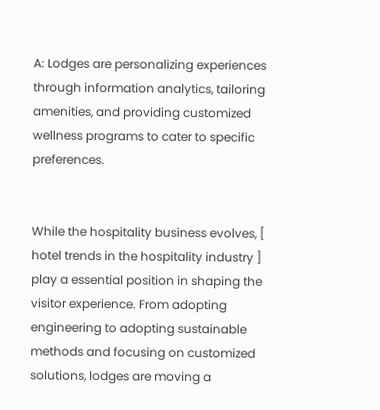A: Lodges are personalizing experiences through information analytics, tailoring amenities, and providing customized wellness programs to cater to specific preferences.


While the hospitality business evolves, [ hotel trends in the hospitality industry ] play a essential position in shaping the visitor experience. From adopting engineering to adopting sustainable methods and focusing on customized solutions, lodges are moving a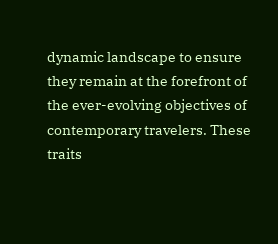dynamic landscape to ensure they remain at the forefront of the ever-evolving objectives of contemporary travelers. These traits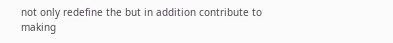not only redefine the but in addition contribute to making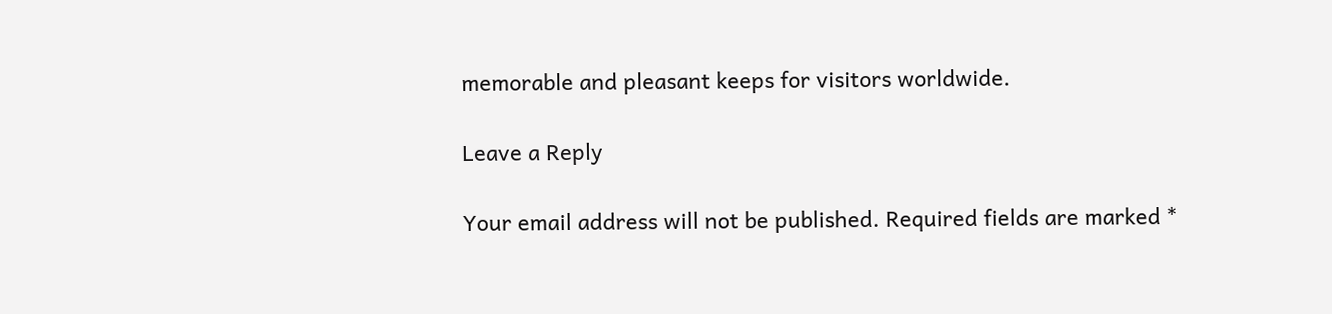memorable and pleasant keeps for visitors worldwide.

Leave a Reply

Your email address will not be published. Required fields are marked *